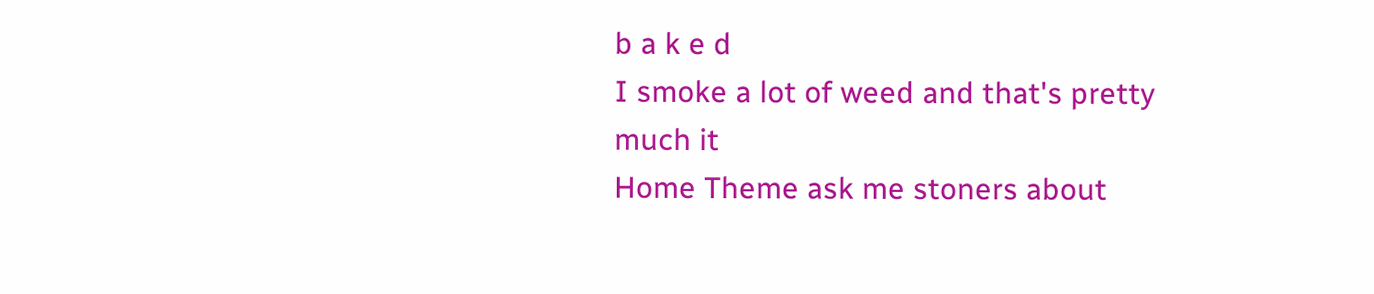b a k e d
I smoke a lot of weed and that's pretty much it
Home Theme ask me stoners about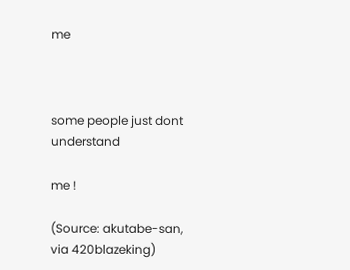me



some people just dont understand

me !

(Source: akutabe-san, via 420blazeking)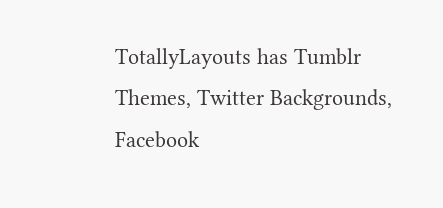TotallyLayouts has Tumblr Themes, Twitter Backgrounds, Facebook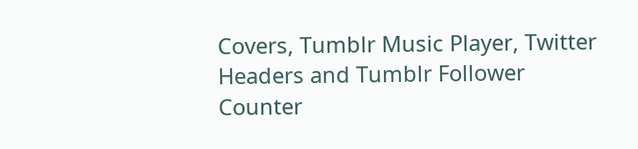Covers, Tumblr Music Player, Twitter Headers and Tumblr Follower Counter